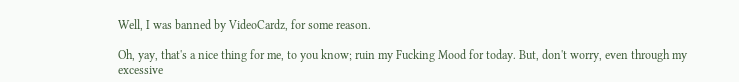Well, I was banned by VideoCardz, for some reason.

Oh, yay, that's a nice thing for me, to you know; ruin my Fucking Mood for today. But, don't worry, even through my excessive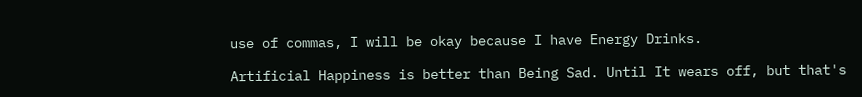use of commas, I will be okay because I have Energy Drinks.

Artificial Happiness is better than Being Sad. Until It wears off, but that's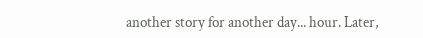another story for another day... hour. Later,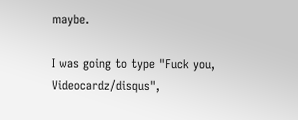maybe.

I was going to type "Fuck you, Videocardz/disqus",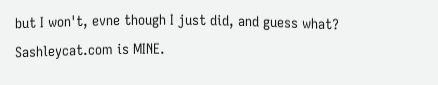but I won't, evne though I just did, and guess what? Sashleycat.com is MINE.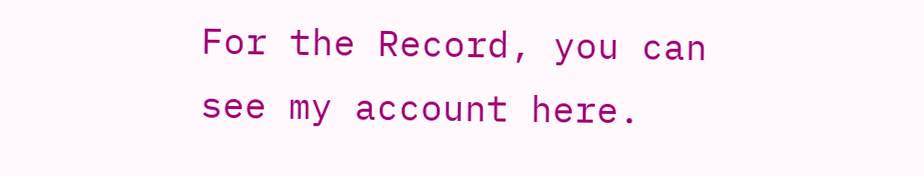For the Record, you can see my account here.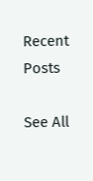Recent Posts

See All